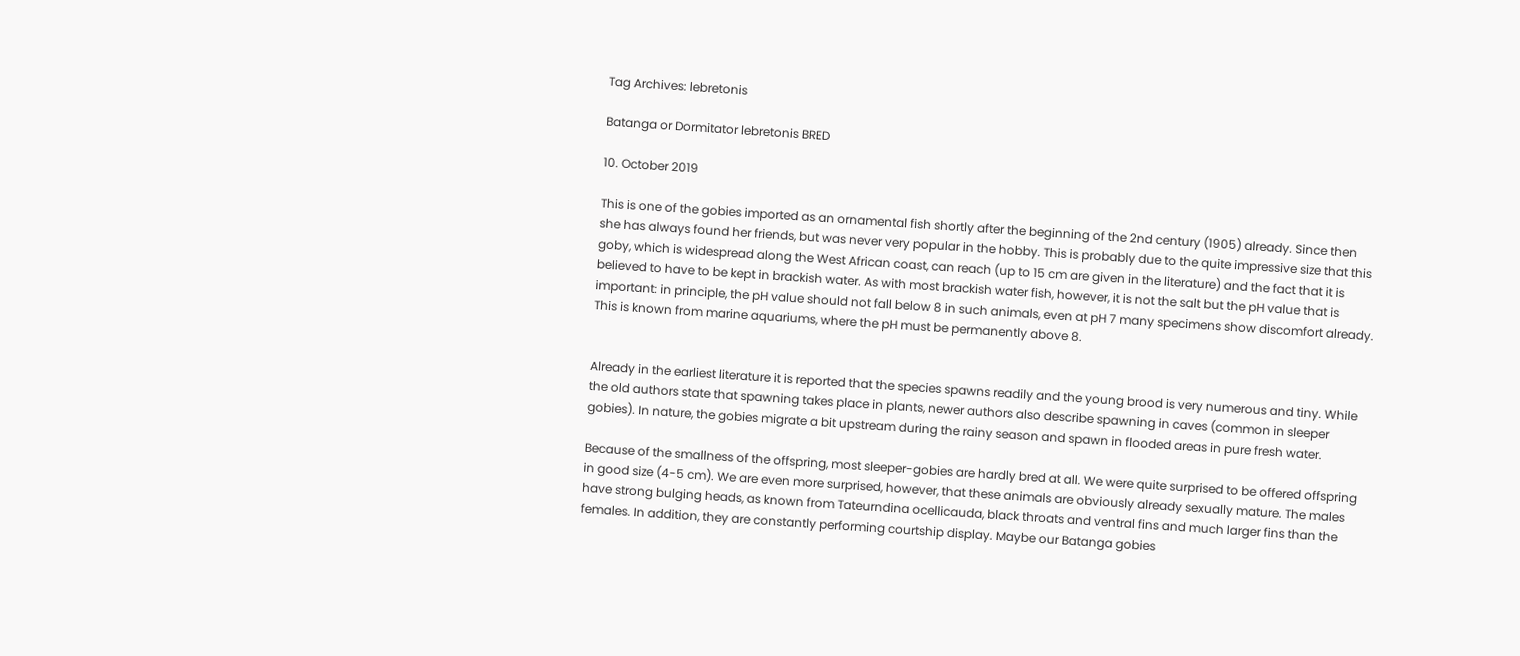Tag Archives: lebretonis

Batanga or Dormitator lebretonis BRED

10. October 2019

This is one of the gobies imported as an ornamental fish shortly after the beginning of the 2nd century (1905) already. Since then she has always found her friends, but was never very popular in the hobby. This is probably due to the quite impressive size that this goby, which is widespread along the West African coast, can reach (up to 15 cm are given in the literature) and the fact that it is believed to have to be kept in brackish water. As with most brackish water fish, however, it is not the salt but the pH value that is important: in principle, the pH value should not fall below 8 in such animals, even at pH 7 many specimens show discomfort already. This is known from marine aquariums, where the pH must be permanently above 8.


Already in the earliest literature it is reported that the species spawns readily and the young brood is very numerous and tiny. While the old authors state that spawning takes place in plants, newer authors also describe spawning in caves (common in sleeper gobies). In nature, the gobies migrate a bit upstream during the rainy season and spawn in flooded areas in pure fresh water.

Because of the smallness of the offspring, most sleeper-gobies are hardly bred at all. We were quite surprised to be offered offspring in good size (4-5 cm). We are even more surprised, however, that these animals are obviously already sexually mature. The males have strong bulging heads, as known from Tateurndina ocellicauda, black throats and ventral fins and much larger fins than the females. In addition, they are constantly performing courtship display. Maybe our Batanga gobies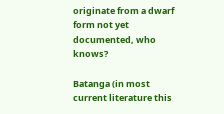originate from a dwarf form not yet documented, who knows?

Batanga (in most current literature this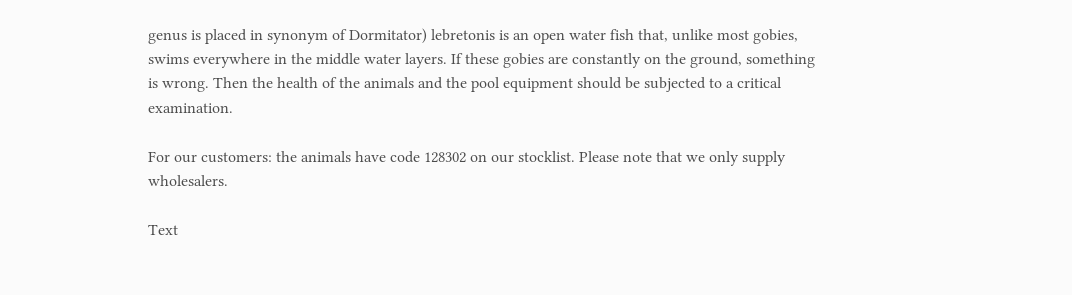genus is placed in synonym of Dormitator) lebretonis is an open water fish that, unlike most gobies, swims everywhere in the middle water layers. If these gobies are constantly on the ground, something is wrong. Then the health of the animals and the pool equipment should be subjected to a critical examination.

For our customers: the animals have code 128302 on our stocklist. Please note that we only supply wholesalers.

Text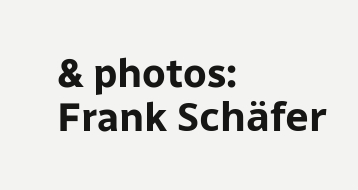& photos: Frank Schäfer